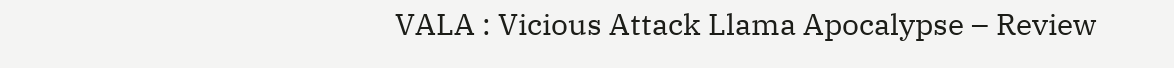VALA : Vicious Attack Llama Apocalypse – Review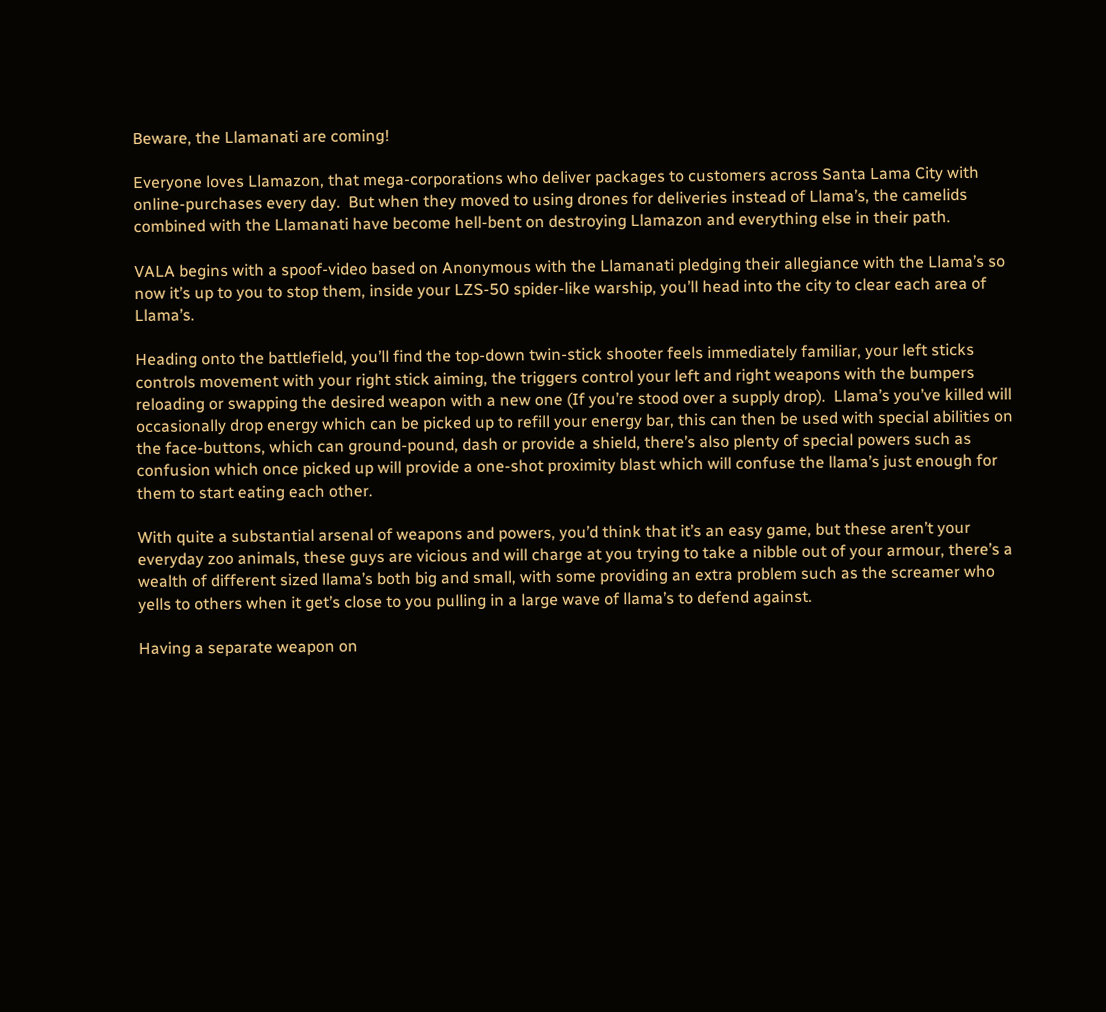Beware, the Llamanati are coming!

Everyone loves Llamazon, that mega-corporations who deliver packages to customers across Santa Lama City with online-purchases every day.  But when they moved to using drones for deliveries instead of Llama’s, the camelids combined with the Llamanati have become hell-bent on destroying Llamazon and everything else in their path.

VALA begins with a spoof-video based on Anonymous with the Llamanati pledging their allegiance with the Llama’s so now it’s up to you to stop them, inside your LZS-50 spider-like warship, you’ll head into the city to clear each area of Llama’s.

Heading onto the battlefield, you’ll find the top-down twin-stick shooter feels immediately familiar, your left sticks controls movement with your right stick aiming, the triggers control your left and right weapons with the bumpers reloading or swapping the desired weapon with a new one (If you’re stood over a supply drop).  Llama’s you’ve killed will occasionally drop energy which can be picked up to refill your energy bar, this can then be used with special abilities on the face-buttons, which can ground-pound, dash or provide a shield, there’s also plenty of special powers such as confusion which once picked up will provide a one-shot proximity blast which will confuse the llama’s just enough for them to start eating each other.

With quite a substantial arsenal of weapons and powers, you’d think that it’s an easy game, but these aren’t your everyday zoo animals, these guys are vicious and will charge at you trying to take a nibble out of your armour, there’s a wealth of different sized llama’s both big and small, with some providing an extra problem such as the screamer who yells to others when it get’s close to you pulling in a large wave of llama’s to defend against.

Having a separate weapon on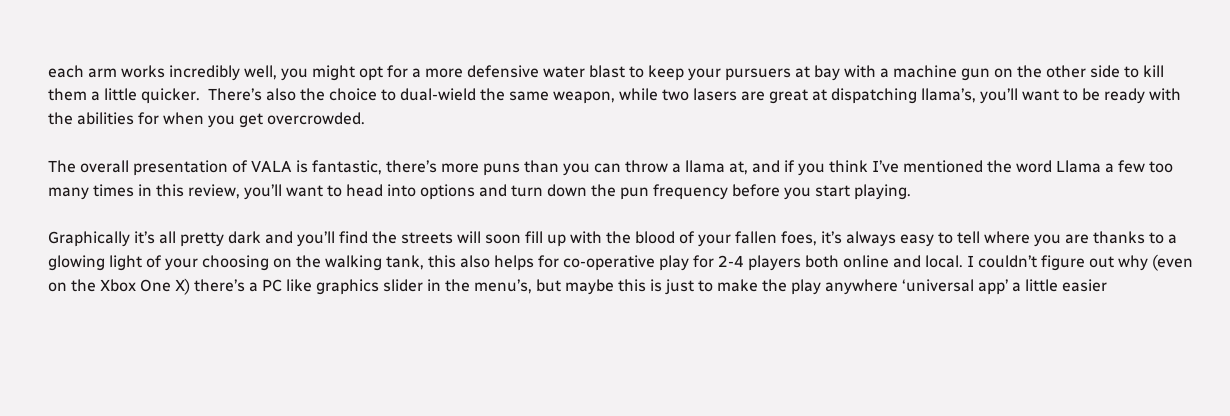each arm works incredibly well, you might opt for a more defensive water blast to keep your pursuers at bay with a machine gun on the other side to kill them a little quicker.  There’s also the choice to dual-wield the same weapon, while two lasers are great at dispatching llama’s, you’ll want to be ready with the abilities for when you get overcrowded.

The overall presentation of VALA is fantastic, there’s more puns than you can throw a llama at, and if you think I’ve mentioned the word Llama a few too many times in this review, you’ll want to head into options and turn down the pun frequency before you start playing.

Graphically it’s all pretty dark and you’ll find the streets will soon fill up with the blood of your fallen foes, it’s always easy to tell where you are thanks to a glowing light of your choosing on the walking tank, this also helps for co-operative play for 2-4 players both online and local. I couldn’t figure out why (even on the Xbox One X) there’s a PC like graphics slider in the menu’s, but maybe this is just to make the play anywhere ‘universal app’ a little easier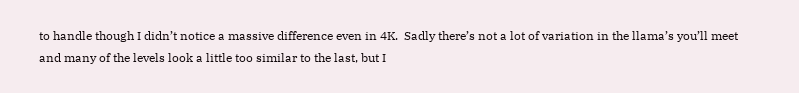to handle though I didn’t notice a massive difference even in 4K.  Sadly there’s not a lot of variation in the llama’s you’ll meet and many of the levels look a little too similar to the last, but I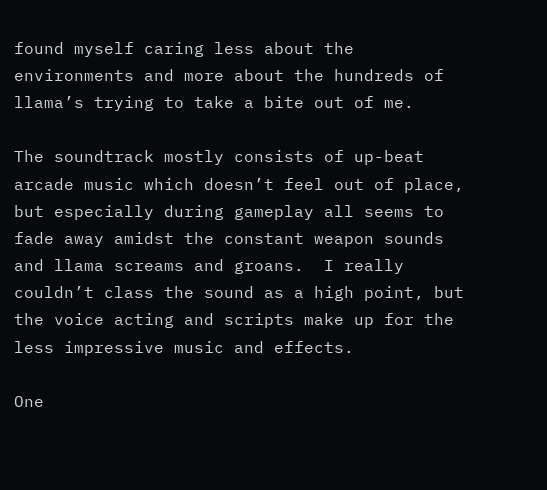found myself caring less about the environments and more about the hundreds of llama’s trying to take a bite out of me.

The soundtrack mostly consists of up-beat arcade music which doesn’t feel out of place, but especially during gameplay all seems to fade away amidst the constant weapon sounds and llama screams and groans.  I really couldn’t class the sound as a high point, but the voice acting and scripts make up for the less impressive music and effects.

One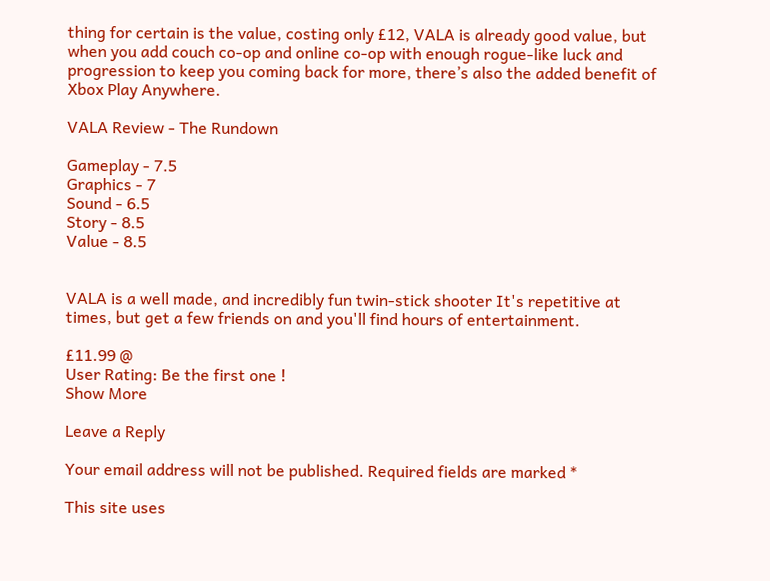thing for certain is the value, costing only £12, VALA is already good value, but when you add couch co-op and online co-op with enough rogue-like luck and progression to keep you coming back for more, there’s also the added benefit of Xbox Play Anywhere.

VALA Review - The Rundown

Gameplay - 7.5
Graphics - 7
Sound - 6.5
Story - 8.5
Value - 8.5


VALA is a well made, and incredibly fun twin-stick shooter It's repetitive at times, but get a few friends on and you'll find hours of entertainment.

£11.99 @
User Rating: Be the first one !
Show More

Leave a Reply

Your email address will not be published. Required fields are marked *

This site uses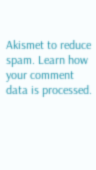Akismet to reduce spam. Learn how your comment data is processed.